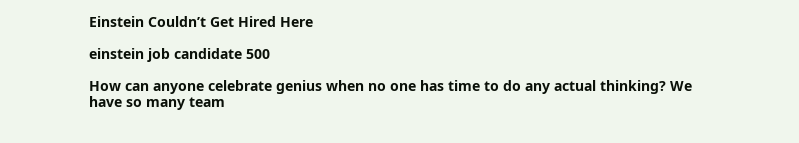Einstein Couldn’t Get Hired Here

einstein job candidate 500

How can anyone celebrate genius when no one has time to do any actual thinking? We have so many team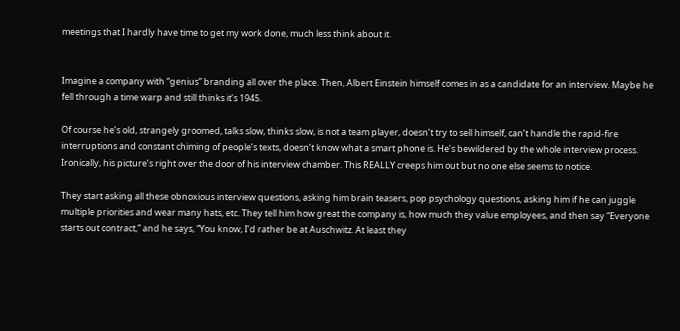meetings that I hardly have time to get my work done, much less think about it.


Imagine a company with “genius” branding all over the place. Then, Albert Einstein himself comes in as a candidate for an interview. Maybe he fell through a time warp and still thinks it’s 1945.

Of course he’s old, strangely groomed, talks slow, thinks slow, is not a team player, doesn’t try to sell himself, can’t handle the rapid-fire interruptions and constant chiming of people’s texts, doesn’t know what a smart phone is. He’s bewildered by the whole interview process. Ironically, his picture’s right over the door of his interview chamber. This REALLY creeps him out but no one else seems to notice.

They start asking all these obnoxious interview questions, asking him brain teasers, pop psychology questions, asking him if he can juggle multiple priorities and wear many hats, etc. They tell him how great the company is, how much they value employees, and then say “Everyone starts out contract,” and he says, “You know, I’d rather be at Auschwitz. At least they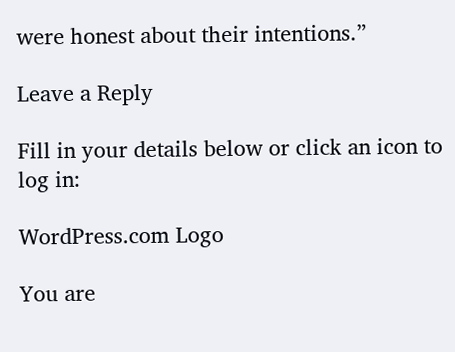were honest about their intentions.”

Leave a Reply

Fill in your details below or click an icon to log in:

WordPress.com Logo

You are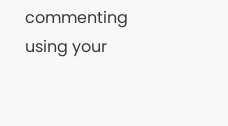commenting using your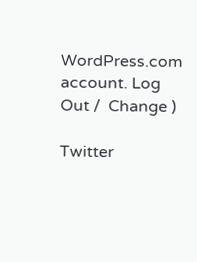WordPress.com account. Log Out /  Change )

Twitter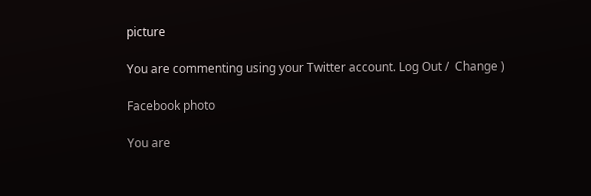picture

You are commenting using your Twitter account. Log Out /  Change )

Facebook photo

You are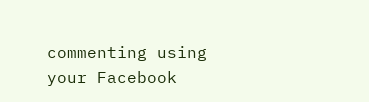commenting using your Facebook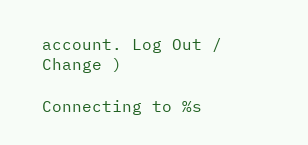account. Log Out /  Change )

Connecting to %s